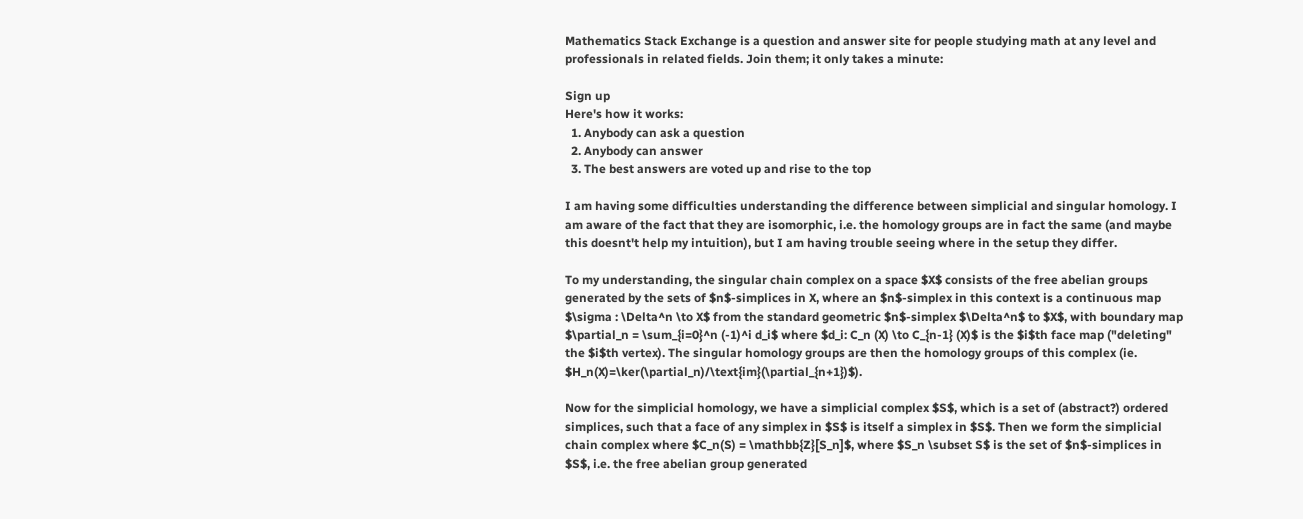Mathematics Stack Exchange is a question and answer site for people studying math at any level and professionals in related fields. Join them; it only takes a minute:

Sign up
Here's how it works:
  1. Anybody can ask a question
  2. Anybody can answer
  3. The best answers are voted up and rise to the top

I am having some difficulties understanding the difference between simplicial and singular homology. I am aware of the fact that they are isomorphic, i.e. the homology groups are in fact the same (and maybe this doesnt't help my intuition), but I am having trouble seeing where in the setup they differ.

To my understanding, the singular chain complex on a space $X$ consists of the free abelian groups generated by the sets of $n$-simplices in X, where an $n$-simplex in this context is a continuous map $\sigma : \Delta^n \to X$ from the standard geometric $n$-simplex $\Delta^n$ to $X$, with boundary map $\partial_n = \sum_{i=0}^n (-1)^i d_i$ where $d_i: C_n (X) \to C_{n-1} (X)$ is the $i$th face map ("deleting" the $i$th vertex). The singular homology groups are then the homology groups of this complex (ie. $H_n(X)=\ker(\partial_n)/\text{im}(\partial_{n+1})$).

Now for the simplicial homology, we have a simplicial complex $S$, which is a set of (abstract?) ordered simplices, such that a face of any simplex in $S$ is itself a simplex in $S$. Then we form the simplicial chain complex where $C_n(S) = \mathbb{Z}[S_n]$, where $S_n \subset S$ is the set of $n$-simplices in $S$, i.e. the free abelian group generated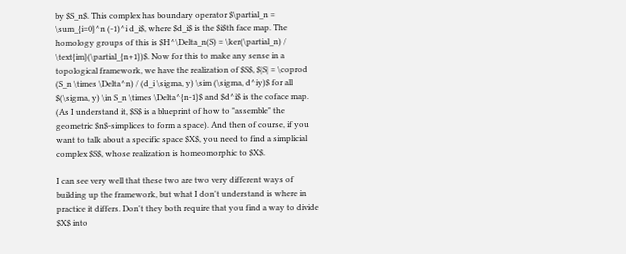by $S_n$. This complex has boundary operator $\partial_n = \sum_{i=0}^n (-1)^i d_i$, where $d_i$ is the $i$th face map. The homology groups of this is $H^\Delta_n(S) = \ker(\partial_n) / \text{im}(\partial_{n+1})$. Now for this to make any sense in a topological framework, we have the realization of $S$, $|S| = \coprod (S_n \times \Delta^n) / (d_i \sigma, y) \sim (\sigma, d^iy)$ for all $(\sigma, y) \in S_n \times \Delta^{n-1}$ and $d^i$ is the coface map. (As I understand it, $S$ is a blueprint of how to "assemble" the geometric $n$-simplices to form a space). And then of course, if you want to talk about a specific space $X$, you need to find a simplicial complex $S$, whose realization is homeomorphic to $X$.

I can see very well that these two are two very different ways of building up the framework, but what I don't understand is where in practice it differs. Don't they both require that you find a way to divide $X$ into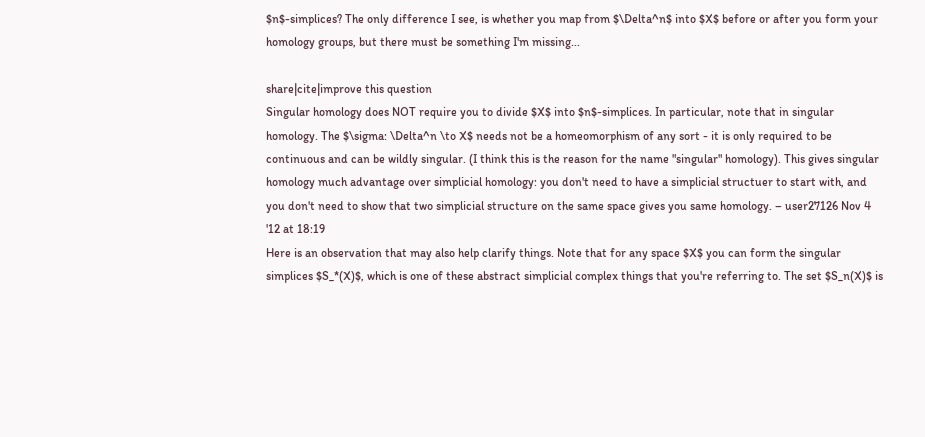$n$-simplices? The only difference I see, is whether you map from $\Delta^n$ into $X$ before or after you form your homology groups, but there must be something I'm missing...

share|cite|improve this question
Singular homology does NOT require you to divide $X$ into $n$-simplices. In particular, note that in singular homology. The $\sigma: \Delta^n \to X$ needs not be a homeomorphism of any sort - it is only required to be continuous and can be wildly singular. (I think this is the reason for the name "singular" homology). This gives singular homology much advantage over simplicial homology: you don't need to have a simplicial structuer to start with, and you don't need to show that two simplicial structure on the same space gives you same homology. – user27126 Nov 4 '12 at 18:19
Here is an observation that may also help clarify things. Note that for any space $X$ you can form the singular simplices $S_*(X)$, which is one of these abstract simplicial complex things that you're referring to. The set $S_n(X)$ is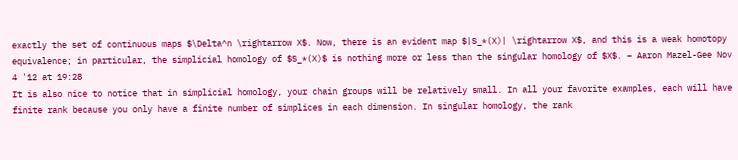exactly the set of continuous maps $\Delta^n \rightarrow X$. Now, there is an evident map $|S_*(X)| \rightarrow X$, and this is a weak homotopy equivalence; in particular, the simplicial homology of $S_*(X)$ is nothing more or less than the singular homology of $X$. – Aaron Mazel-Gee Nov 4 '12 at 19:28
It is also nice to notice that in simplicial homology, your chain groups will be relatively small. In all your favorite examples, each will have finite rank because you only have a finite number of simplices in each dimension. In singular homology, the rank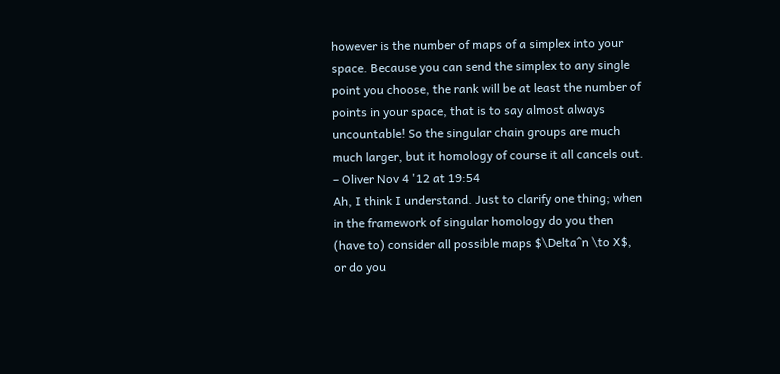however is the number of maps of a simplex into your space. Because you can send the simplex to any single point you choose, the rank will be at least the number of points in your space, that is to say almost always uncountable! So the singular chain groups are much much larger, but it homology of course it all cancels out. – Oliver Nov 4 '12 at 19:54
Ah, I think I understand. Just to clarify one thing; when in the framework of singular homology do you then (have to) consider all possible maps $\Delta^n \to X$, or do you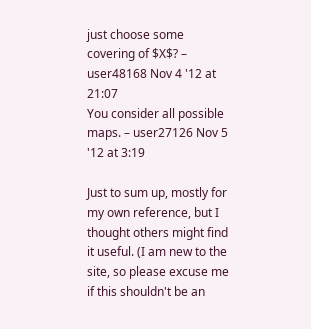just choose some covering of $X$? – user48168 Nov 4 '12 at 21:07
You consider all possible maps. – user27126 Nov 5 '12 at 3:19

Just to sum up, mostly for my own reference, but I thought others might find it useful. (I am new to the site, so please excuse me if this shouldn't be an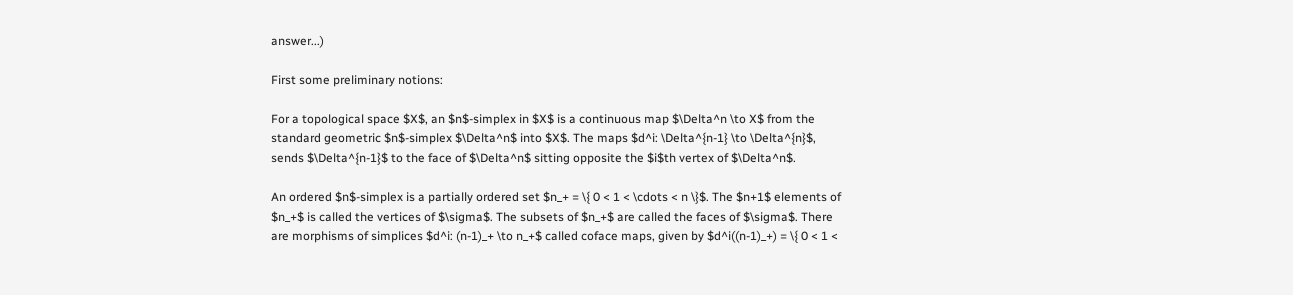answer...)

First some preliminary notions:

For a topological space $X$, an $n$-simplex in $X$ is a continuous map $\Delta^n \to X$ from the standard geometric $n$-simplex $\Delta^n$ into $X$. The maps $d^i: \Delta^{n-1} \to \Delta^{n}$, sends $\Delta^{n-1}$ to the face of $\Delta^n$ sitting opposite the $i$th vertex of $\Delta^n$.

An ordered $n$-simplex is a partially ordered set $n_+ = \{ 0 < 1 < \cdots < n \}$. The $n+1$ elements of $n_+$ is called the vertices of $\sigma$. The subsets of $n_+$ are called the faces of $\sigma$. There are morphisms of simplices $d^i: (n-1)_+ \to n_+$ called coface maps, given by $d^i((n-1)_+) = \{ 0 < 1 <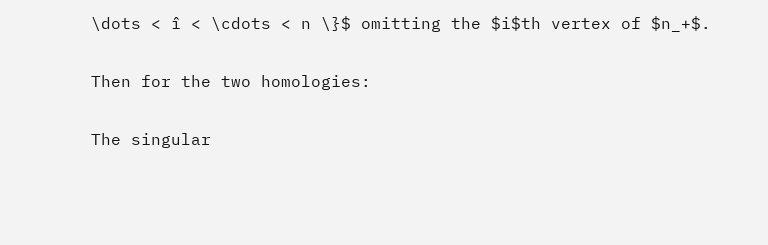\dots < î < \cdots < n \}$ omitting the $i$th vertex of $n_+$.

Then for the two homologies:

The singular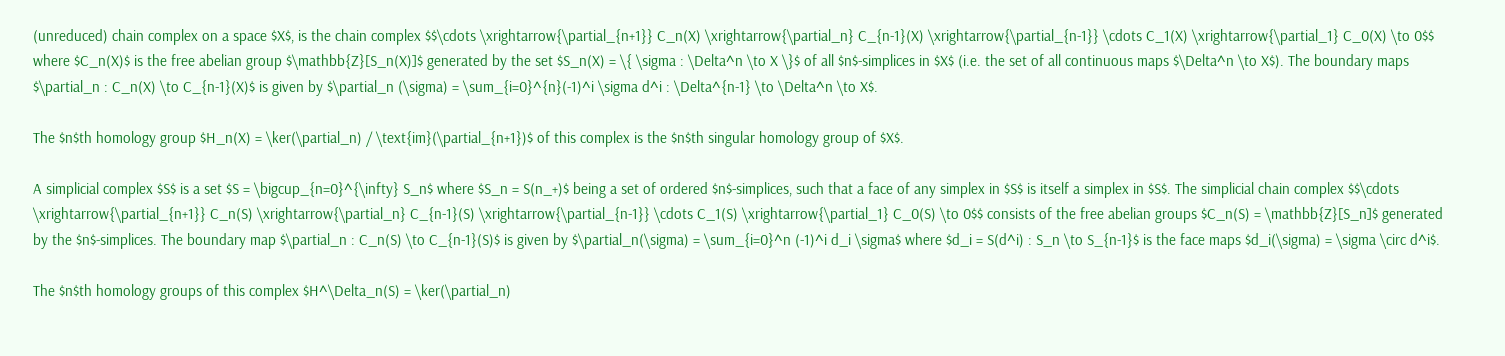(unreduced) chain complex on a space $X$, is the chain complex $$\cdots \xrightarrow{\partial_{n+1}} C_n(X) \xrightarrow{\partial_n} C_{n-1}(X) \xrightarrow{\partial_{n-1}} \cdots C_1(X) \xrightarrow{\partial_1} C_0(X) \to 0$$ where $C_n(X)$ is the free abelian group $\mathbb{Z}[S_n(X)]$ generated by the set $S_n(X) = \{ \sigma : \Delta^n \to X \}$ of all $n$-simplices in $X$ (i.e. the set of all continuous maps $\Delta^n \to X$). The boundary maps $\partial_n : C_n(X) \to C_{n-1}(X)$ is given by $\partial_n (\sigma) = \sum_{i=0}^{n}(-1)^i \sigma d^i : \Delta^{n-1} \to \Delta^n \to X$.

The $n$th homology group $H_n(X) = \ker(\partial_n) / \text{im}(\partial_{n+1})$ of this complex is the $n$th singular homology group of $X$.

A simplicial complex $S$ is a set $S = \bigcup_{n=0}^{\infty} S_n$ where $S_n = S(n_+)$ being a set of ordered $n$-simplices, such that a face of any simplex in $S$ is itself a simplex in $S$. The simplicial chain complex $$\cdots \xrightarrow{\partial_{n+1}} C_n(S) \xrightarrow{\partial_n} C_{n-1}(S) \xrightarrow{\partial_{n-1}} \cdots C_1(S) \xrightarrow{\partial_1} C_0(S) \to 0$$ consists of the free abelian groups $C_n(S) = \mathbb{Z}[S_n]$ generated by the $n$-simplices. The boundary map $\partial_n : C_n(S) \to C_{n-1}(S)$ is given by $\partial_n(\sigma) = \sum_{i=0}^n (-1)^i d_i \sigma$ where $d_i = S(d^i) : S_n \to S_{n-1}$ is the face maps $d_i(\sigma) = \sigma \circ d^i$.

The $n$th homology groups of this complex $H^\Delta_n(S) = \ker(\partial_n)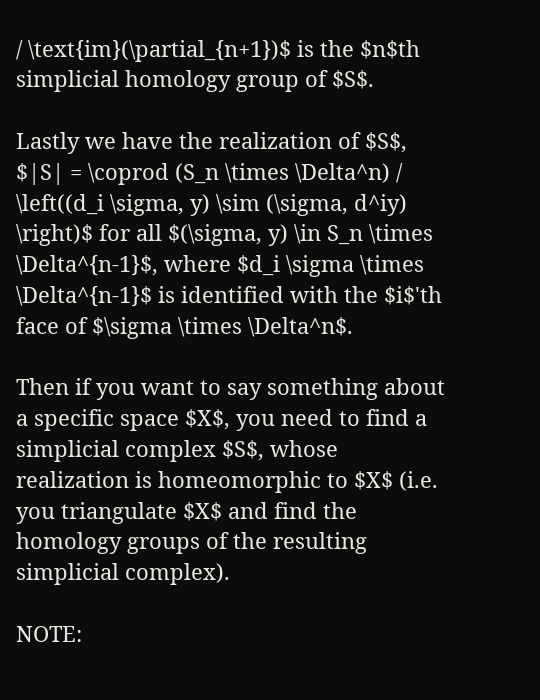/ \text{im}(\partial_{n+1})$ is the $n$th simplicial homology group of $S$.

Lastly we have the realization of $S$, $|S| = \coprod (S_n \times \Delta^n) / \left((d_i \sigma, y) \sim (\sigma, d^iy) \right)$ for all $(\sigma, y) \in S_n \times \Delta^{n-1}$, where $d_i \sigma \times \Delta^{n-1}$ is identified with the $i$'th face of $\sigma \times \Delta^n$.

Then if you want to say something about a specific space $X$, you need to find a simplicial complex $S$, whose realization is homeomorphic to $X$ (i.e. you triangulate $X$ and find the homology groups of the resulting simplicial complex).

NOTE: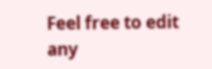Feel free to edit any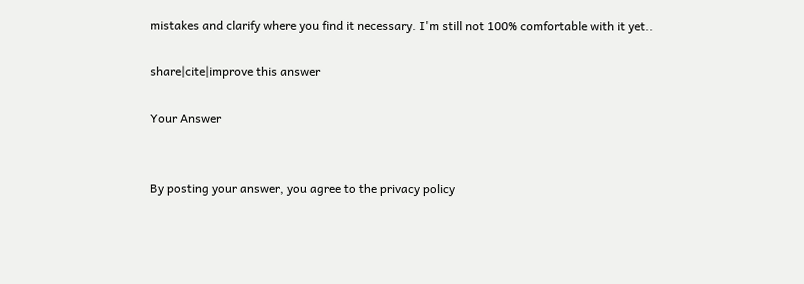mistakes and clarify where you find it necessary. I'm still not 100% comfortable with it yet..

share|cite|improve this answer

Your Answer


By posting your answer, you agree to the privacy policy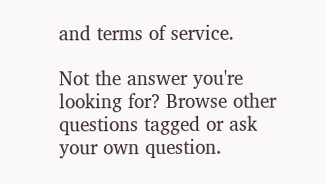and terms of service.

Not the answer you're looking for? Browse other questions tagged or ask your own question.